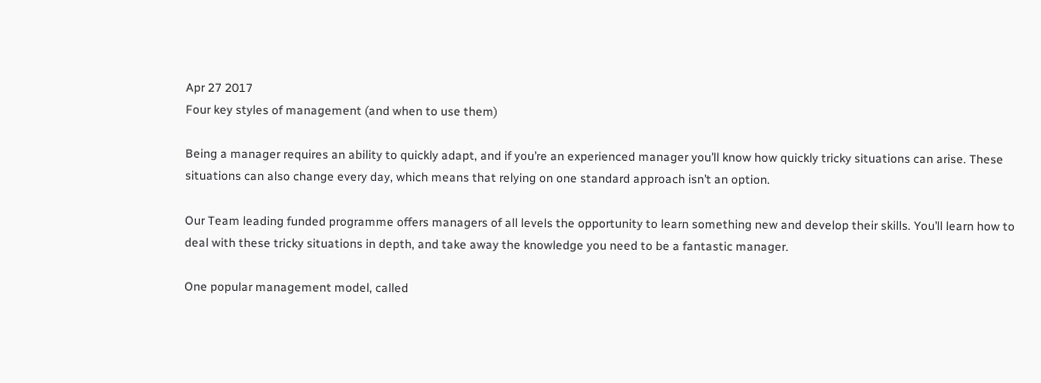Apr 27 2017
Four key styles of management (and when to use them)

Being a manager requires an ability to quickly adapt, and if you’re an experienced manager you’ll know how quickly tricky situations can arise. These situations can also change every day, which means that relying on one standard approach isn’t an option.

Our Team leading funded programme offers managers of all levels the opportunity to learn something new and develop their skills. You’ll learn how to deal with these tricky situations in depth, and take away the knowledge you need to be a fantastic manager.

One popular management model, called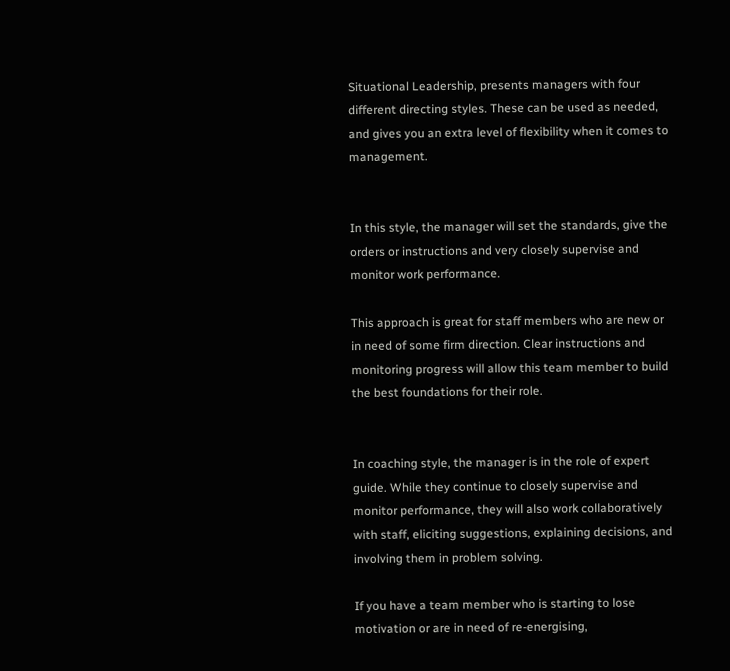Situational Leadership, presents managers with four different directing styles. These can be used as needed, and gives you an extra level of flexibility when it comes to management.


In this style, the manager will set the standards, give the orders or instructions and very closely supervise and monitor work performance.

This approach is great for staff members who are new or in need of some firm direction. Clear instructions and monitoring progress will allow this team member to build the best foundations for their role.


In coaching style, the manager is in the role of expert guide. While they continue to closely supervise and monitor performance, they will also work collaboratively with staff, eliciting suggestions, explaining decisions, and involving them in problem solving.

If you have a team member who is starting to lose motivation or are in need of re-energising,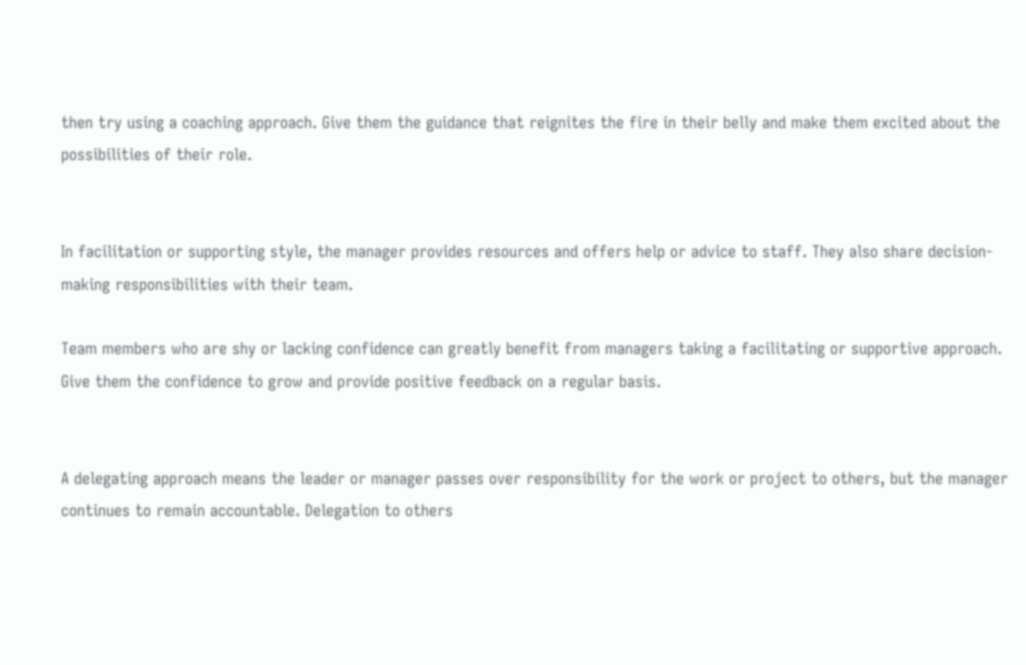then try using a coaching approach. Give them the guidance that reignites the fire in their belly and make them excited about the possibilities of their role.


In facilitation or supporting style, the manager provides resources and offers help or advice to staff. They also share decision-making responsibilities with their team.

Team members who are shy or lacking confidence can greatly benefit from managers taking a facilitating or supportive approach. Give them the confidence to grow and provide positive feedback on a regular basis.


A delegating approach means the leader or manager passes over responsibility for the work or project to others, but the manager continues to remain accountable. Delegation to others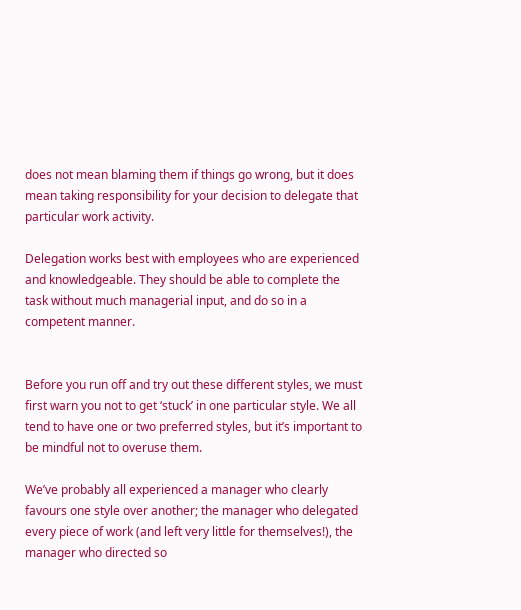does not mean blaming them if things go wrong, but it does mean taking responsibility for your decision to delegate that particular work activity.

Delegation works best with employees who are experienced and knowledgeable. They should be able to complete the task without much managerial input, and do so in a competent manner.


Before you run off and try out these different styles, we must first warn you not to get ‘stuck’ in one particular style. We all tend to have one or two preferred styles, but it’s important to be mindful not to overuse them.

We’ve probably all experienced a manager who clearly favours one style over another; the manager who delegated every piece of work (and left very little for themselves!), the manager who directed so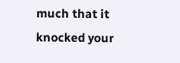much that it knocked your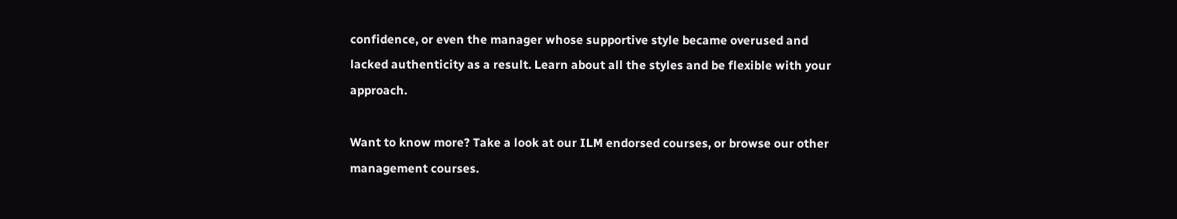confidence, or even the manager whose supportive style became overused and lacked authenticity as a result. Learn about all the styles and be flexible with your approach.

Want to know more? Take a look at our ILM endorsed courses, or browse our other management courses.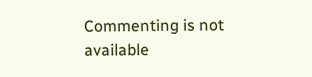Commenting is not available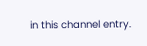in this channel entry.